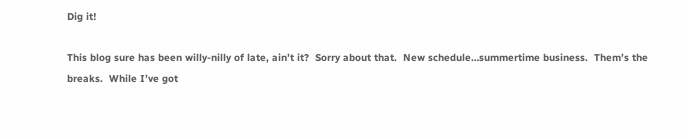Dig it!

This blog sure has been willy-nilly of late, ain’t it?  Sorry about that.  New schedule…summertime business.  Them’s the breaks.  While I’ve got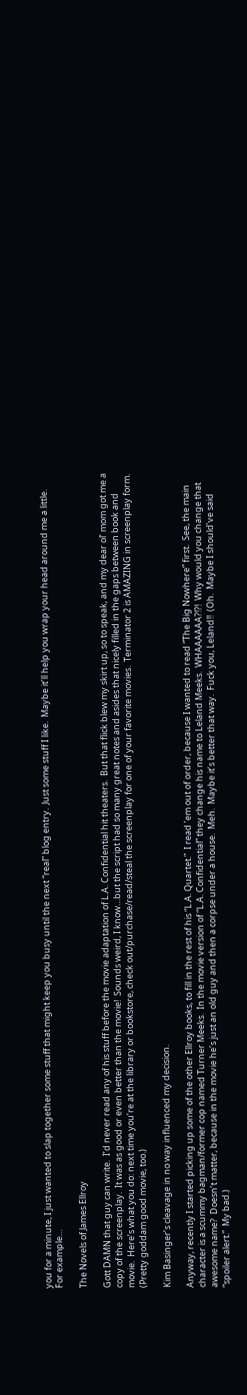you for a minute, I just wanted to slap together some stuff that might keep you busy until the next “real” blog entry.  Just some stuff I like.  Maybe it’ll help you wrap your head around me a little.  For example…

The Novels of James Ellroy

Gott DAMN that guy can write.  I’d never read any of his stuff before the movie adaptation of L.A. Confidential hit theaters.  But that flick blew my skirt up, so to speak, and my dear ol’ mom got me a copy of the screenplay.  It was as good or even better than the movie!  Sounds weird, I know…but the script had so many great notes and asides that nicely filled in the gaps between book and movie.  Here’s what you do: next time you’re at the library or bookstore, check out/purchase/read/steal the screenplay for one of your favorite movies.  Terminator 2 is AMAZING in screenplay form.  (Pretty goddam good movie, too.)

Kim Basinger’s cleavage in no way influenced my decision.

Anyway, recently I started picking up some of the other Ellroy books, to fill in the rest of his “L.A. Quartet.”  I read ’em out of order, because I wanted to read “The Big Nowhere” first.  See, the main character is a scummy bagman/former cop named Turner Meeks.  In the movie version of “L.A. Confidential” they change his name to Leland Meeks.  WHAAAAAA?!?!  Why would you change that awesome name?  Doesn’t matter, because in the movie he’s just an old guy and then a corpse under a house.  Meh.  Maybe it’s better that way.  Fuck you, Leland!!  (Oh.  Maybe I should’ve said “spoiler alert.”  My bad.)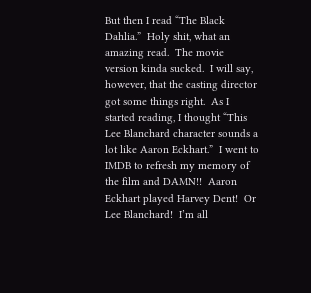But then I read “The Black Dahlia.”  Holy shit, what an amazing read.  The movie version kinda sucked.  I will say, however, that the casting director got some things right.  As I started reading, I thought “This Lee Blanchard character sounds a lot like Aaron Eckhart.”  I went to IMDB to refresh my memory of the film and DAMN!!  Aaron Eckhart played Harvey Dent!  Or Lee Blanchard!  I’m all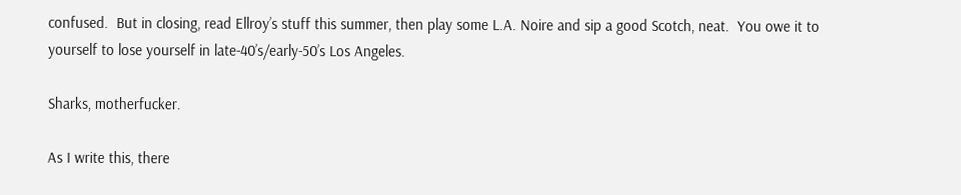confused.  But in closing, read Ellroy’s stuff this summer, then play some L.A. Noire and sip a good Scotch, neat.  You owe it to yourself to lose yourself in late-40’s/early-50’s Los Angeles.

Sharks, motherfucker.

As I write this, there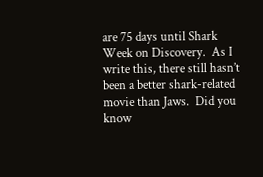are 75 days until Shark Week on Discovery.  As I write this, there still hasn’t been a better shark-related movie than Jaws.  Did you know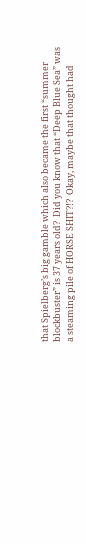that Spielberg’s big gamble which also became the first “summer blockbuster” is 37 years old?  Did you know that “Deep Blue Sea” was a steaming pile of HORSE SHIT?!?  Okay, maybe that thought had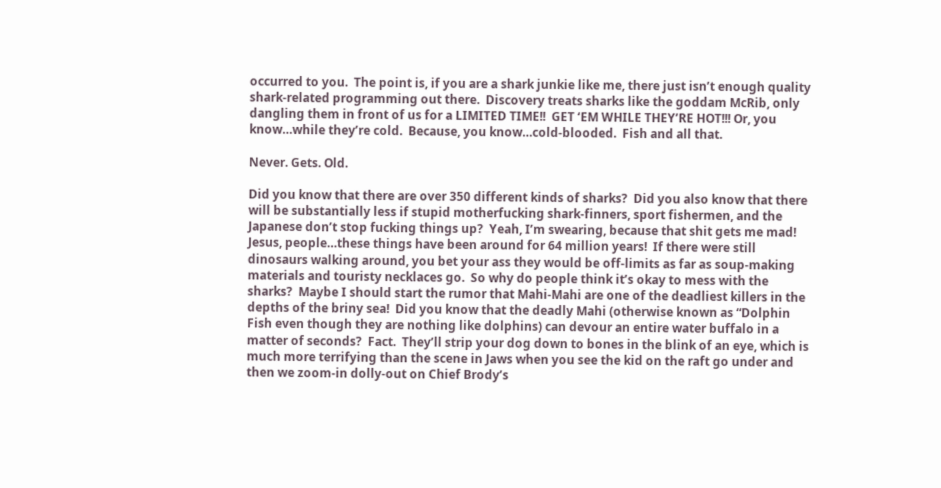occurred to you.  The point is, if you are a shark junkie like me, there just isn’t enough quality shark-related programming out there.  Discovery treats sharks like the goddam McRib, only dangling them in front of us for a LIMITED TIME!!  GET ‘EM WHILE THEY’RE HOT!!! Or, you know…while they’re cold.  Because, you know…cold-blooded.  Fish and all that.

Never. Gets. Old.

Did you know that there are over 350 different kinds of sharks?  Did you also know that there will be substantially less if stupid motherfucking shark-finners, sport fishermen, and the Japanese don’t stop fucking things up?  Yeah, I’m swearing, because that shit gets me mad!  Jesus, people…these things have been around for 64 million years!  If there were still dinosaurs walking around, you bet your ass they would be off-limits as far as soup-making materials and touristy necklaces go.  So why do people think it’s okay to mess with the sharks?  Maybe I should start the rumor that Mahi-Mahi are one of the deadliest killers in the depths of the briny sea!  Did you know that the deadly Mahi (otherwise known as “Dolphin Fish even though they are nothing like dolphins) can devour an entire water buffalo in a matter of seconds?  Fact.  They’ll strip your dog down to bones in the blink of an eye, which is much more terrifying than the scene in Jaws when you see the kid on the raft go under and then we zoom-in dolly-out on Chief Brody’s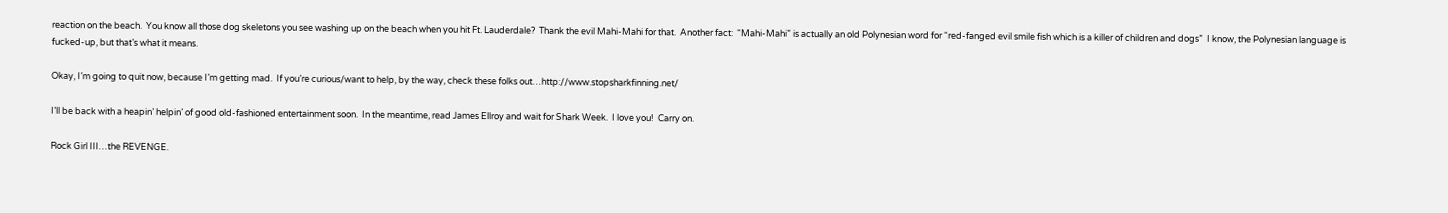reaction on the beach.  You know all those dog skeletons you see washing up on the beach when you hit Ft. Lauderdale?  Thank the evil Mahi-Mahi for that.  Another fact:  “Mahi-Mahi” is actually an old Polynesian word for “red-fanged evil smile fish which is a killer of children and dogs”  I know, the Polynesian language is fucked-up, but that’s what it means.

Okay, I’m going to quit now, because I’m getting mad.  If you’re curious/want to help, by the way, check these folks out…http://www.stopsharkfinning.net/

I’ll be back with a heapin’ helpin’ of good old-fashioned entertainment soon.  In the meantime, read James Ellroy and wait for Shark Week.  I love you!  Carry on.

Rock Girl III…the REVENGE.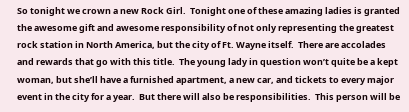So tonight we crown a new Rock Girl.  Tonight one of these amazing ladies is granted the awesome gift and awesome responsibility of not only representing the greatest rock station in North America, but the city of Ft. Wayne itself.  There are accolades and rewards that go with this title.  The young lady in question won’t quite be a kept woman, but she’ll have a furnished apartment, a new car, and tickets to every major event in the city for a year.  But there will also be responsibilities.  This person will be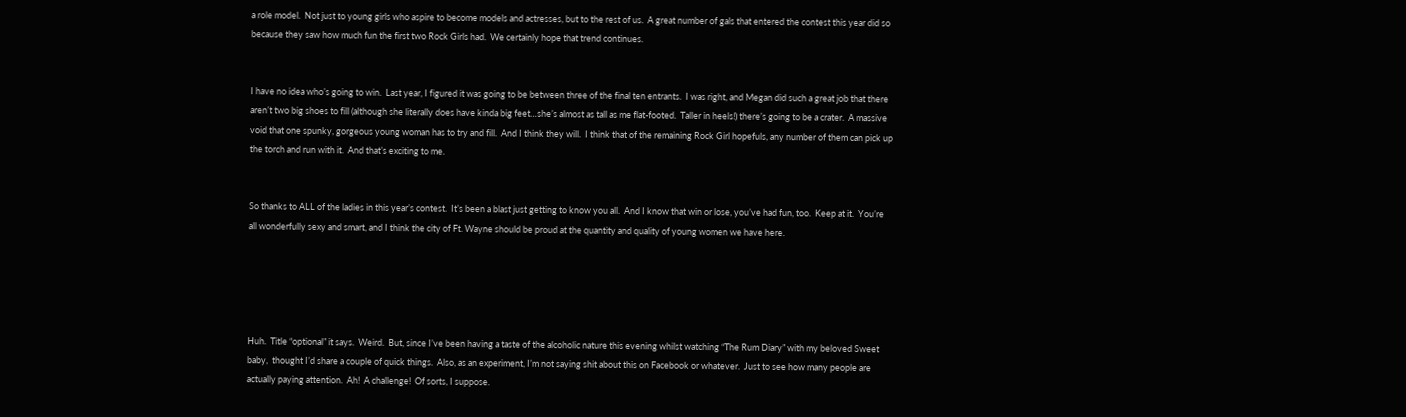a role model.  Not just to young girls who aspire to become models and actresses, but to the rest of us.  A great number of gals that entered the contest this year did so because they saw how much fun the first two Rock Girls had.  We certainly hope that trend continues.


I have no idea who’s going to win.  Last year, I figured it was going to be between three of the final ten entrants.  I was right, and Megan did such a great job that there aren’t two big shoes to fill (although she literally does have kinda big feet…she’s almost as tall as me flat-footed.  Taller in heels!) there’s going to be a crater.  A massive void that one spunky, gorgeous young woman has to try and fill.  And I think they will.  I think that of the remaining Rock Girl hopefuls, any number of them can pick up the torch and run with it.  And that’s exciting to me.


So thanks to ALL of the ladies in this year’s contest.  It’s been a blast just getting to know you all.  And I know that win or lose, you’ve had fun, too.  Keep at it.  You’re all wonderfully sexy and smart, and I think the city of Ft. Wayne should be proud at the quantity and quality of young women we have here.





Huh.  Title “optional” it says.  Weird.  But, since I’ve been having a taste of the alcoholic nature this evening whilst watching “The Rum Diary” with my beloved Sweet baby,  thought I’d share a couple of quick things.  Also, as an experiment, I’m not saying shit about this on Facebook or whatever.  Just to see how many people are actually paying attention.  Ah!  A challenge!  Of sorts, I suppose.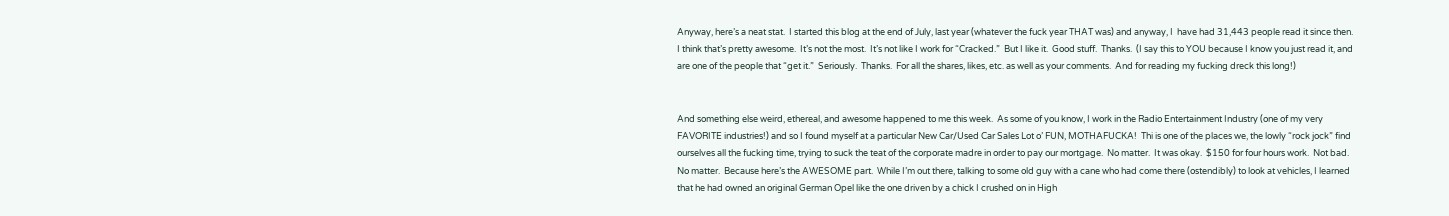Anyway, here’s a neat stat.  I started this blog at the end of July, last year (whatever the fuck year THAT was) and anyway, I  have had 31,443 people read it since then.  I think that’s pretty awesome.  It’s not the most.  It’s not like I work for “Cracked.”  But I like it.  Good stuff.  Thanks.  (I say this to YOU because I know you just read it, and are one of the people that “get it.”  Seriously.  Thanks.  For all the shares, likes, etc. as well as your comments.  And for reading my fucking dreck this long!)


And something else weird, ethereal, and awesome happened to me this week.  As some of you know, I work in the Radio Entertainment Industry (one of my very FAVORITE industries!) and so I found myself at a particular New Car/Used Car Sales Lot o’ FUN, MOTHAFUCKA!  Thi is one of the places we, the lowly “rock jock” find ourselves all the fucking time, trying to suck the teat of the corporate madre in order to pay our mortgage.  No matter.  It was okay.  $150 for four hours work.  Not bad.  No matter.  Because here’s the AWESOME part.  While I’m out there, talking to some old guy with a cane who had come there (ostendibly) to look at vehicles, I learned that he had owned an original German Opel like the one driven by a chick I crushed on in High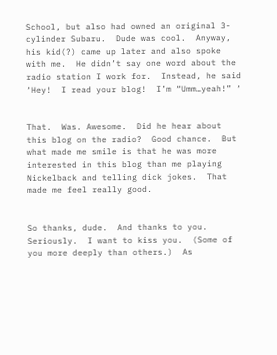School, but also had owned an original 3-cylinder Subaru.  Dude was cool.  Anyway, his kid(?) came up later and also spoke with me.  He didn’t say one word about the radio station I work for.  Instead, he said ‘Hey!  I read your blog!  I’m “Umm…yeah!” ‘


That.  Was. Awesome.  Did he hear about this blog on the radio?  Good chance.  But what made me smile is that he was more interested in this blog than me playing Nickelback and telling dick jokes.  That made me feel really good.


So thanks, dude.  And thanks to you.  Seriously.  I want to kiss you.  (Some of you more deeply than others.)  As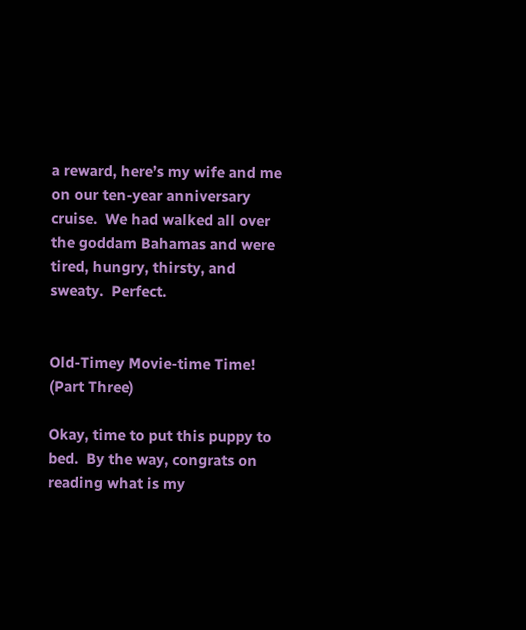a reward, here’s my wife and me on our ten-year anniversary cruise.  We had walked all over the goddam Bahamas and were tired, hungry, thirsty, and sweaty.  Perfect.


Old-Timey Movie-time Time! (Part Three)

Okay, time to put this puppy to bed.  By the way, congrats on reading what is my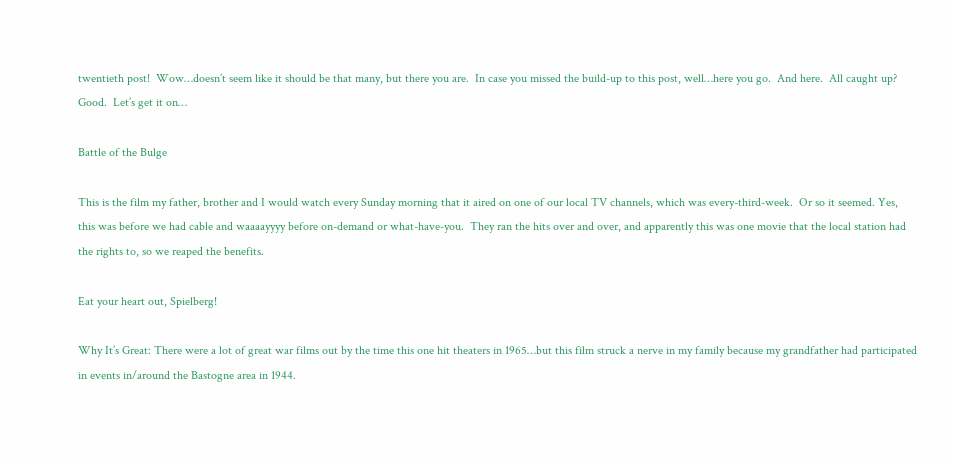twentieth post!  Wow…doesn’t seem like it should be that many, but there you are.  In case you missed the build-up to this post, well…here you go.  And here.  All caught up?  Good.  Let’s get it on…

Battle of the Bulge

This is the film my father, brother and I would watch every Sunday morning that it aired on one of our local TV channels, which was every-third-week.  Or so it seemed. Yes, this was before we had cable and waaaayyyy before on-demand or what-have-you.  They ran the hits over and over, and apparently this was one movie that the local station had the rights to, so we reaped the benefits.

Eat your heart out, Spielberg!

Why It’s Great: There were a lot of great war films out by the time this one hit theaters in 1965…but this film struck a nerve in my family because my grandfather had participated in events in/around the Bastogne area in 1944.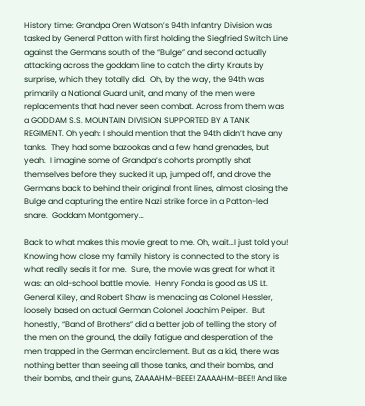History time: Grandpa Oren Watson’s 94th Infantry Division was tasked by General Patton with first holding the Siegfried Switch Line against the Germans south of the “Bulge” and second actually attacking across the goddam line to catch the dirty Krauts by surprise, which they totally did.  Oh, by the way, the 94th was primarily a National Guard unit, and many of the men were replacements that had never seen combat. Across from them was a GODDAM S.S. MOUNTAIN DIVISION SUPPORTED BY A TANK REGIMENT. Oh yeah: I should mention that the 94th didn’t have any tanks.  They had some bazookas and a few hand grenades, but yeah.  I imagine some of Grandpa’s cohorts promptly shat themselves before they sucked it up, jumped off, and drove the Germans back to behind their original front lines, almost closing the Bulge and capturing the entire Nazi strike force in a Patton-led snare.  Goddam Montgomery…

Back to what makes this movie great to me. Oh, wait…I just told you!  Knowing how close my family history is connected to the story is what really seals it for me.  Sure, the movie was great for what it was: an old-school battle movie.  Henry Fonda is good as US Lt. General Kiley, and Robert Shaw is menacing as Colonel Hessler, loosely based on actual German Colonel Joachim Peiper.  But honestly, “Band of Brothers” did a better job of telling the story of the men on the ground, the daily fatigue and desperation of the men trapped in the German encirclement. But as a kid, there was nothing better than seeing all those tanks, and their bombs, and their bombs, and their guns, ZAAAAHM-BEEE! ZAAAAHM-BEE!! And like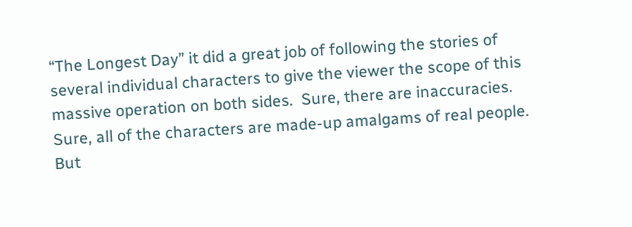“The Longest Day” it did a great job of following the stories of several individual characters to give the viewer the scope of this massive operation on both sides.  Sure, there are inaccuracies. Sure, all of the characters are made-up amalgams of real people.  But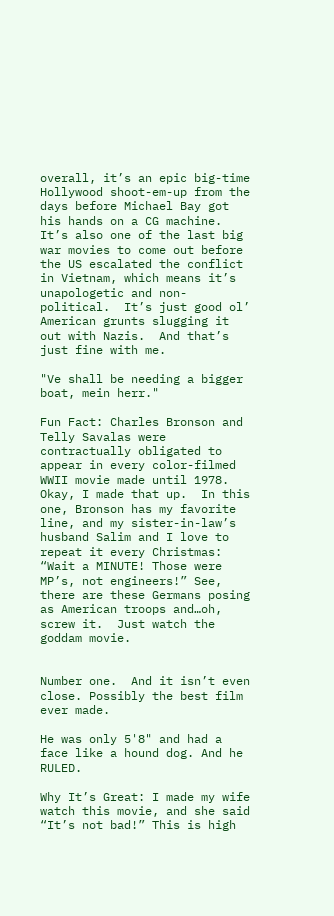overall, it’s an epic big-time Hollywood shoot-em-up from the days before Michael Bay got his hands on a CG machine.  It’s also one of the last big war movies to come out before the US escalated the conflict in Vietnam, which means it’s unapologetic and non-political.  It’s just good ol’ American grunts slugging it out with Nazis.  And that’s just fine with me.

"Ve shall be needing a bigger boat, mein herr."

Fun Fact: Charles Bronson and Telly Savalas were contractually obligated to appear in every color-filmed WWII movie made until 1978. Okay, I made that up.  In this one, Bronson has my favorite line, and my sister-in-law’s husband Salim and I love to repeat it every Christmas: “Wait a MINUTE! Those were MP’s, not engineers!” See, there are these Germans posing as American troops and…oh, screw it.  Just watch the goddam movie.


Number one.  And it isn’t even close. Possibly the best film ever made.

He was only 5'8" and had a face like a hound dog. And he RULED.

Why It’s Great: I made my wife watch this movie, and she said “It’s not bad!” This is high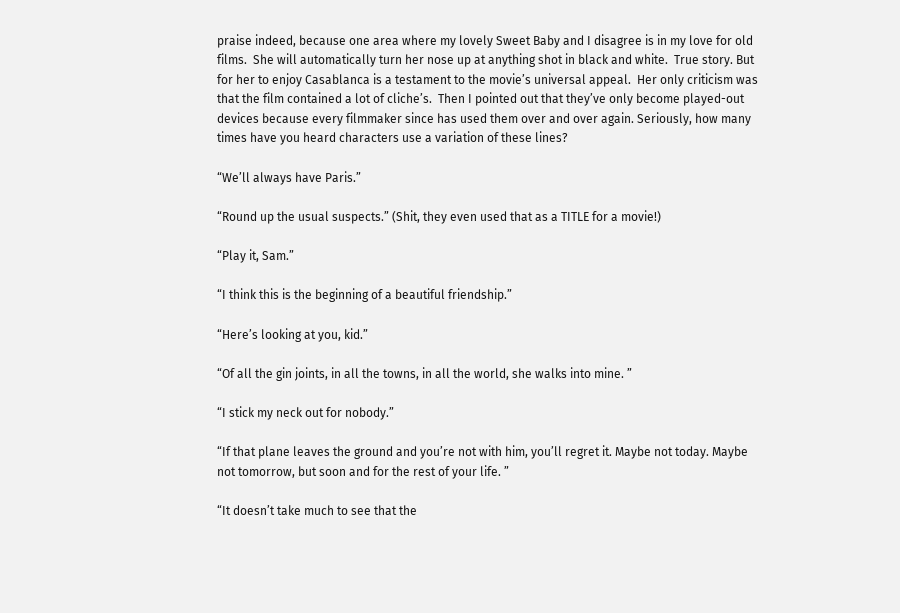praise indeed, because one area where my lovely Sweet Baby and I disagree is in my love for old films.  She will automatically turn her nose up at anything shot in black and white.  True story. But for her to enjoy Casablanca is a testament to the movie’s universal appeal.  Her only criticism was that the film contained a lot of cliche’s.  Then I pointed out that they’ve only become played-out devices because every filmmaker since has used them over and over again. Seriously, how many times have you heard characters use a variation of these lines?

“We’ll always have Paris.”

“Round up the usual suspects.” (Shit, they even used that as a TITLE for a movie!)

“Play it, Sam.”

“I think this is the beginning of a beautiful friendship.”

“Here’s looking at you, kid.”

“Of all the gin joints, in all the towns, in all the world, she walks into mine. ”

“I stick my neck out for nobody.”

“If that plane leaves the ground and you’re not with him, you’ll regret it. Maybe not today. Maybe not tomorrow, but soon and for the rest of your life. ”

“It doesn’t take much to see that the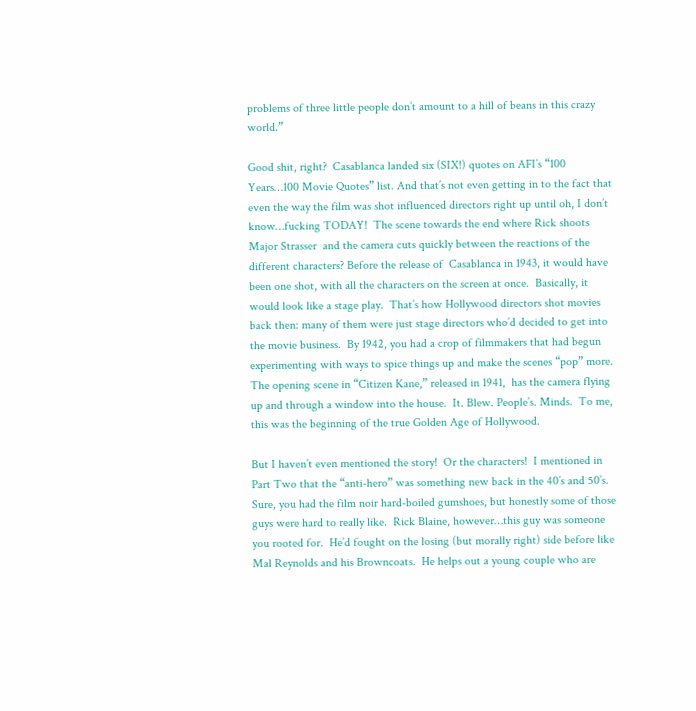problems of three little people don’t amount to a hill of beans in this crazy world.”

Good shit, right?  Casablanca landed six (SIX!) quotes on AFI’s “100 Years…100 Movie Quotes” list. And that’s not even getting in to the fact that even the way the film was shot influenced directors right up until oh, I don’t know…fucking TODAY!  The scene towards the end where Rick shoots Major Strasser  and the camera cuts quickly between the reactions of the different characters? Before the release of  Casablanca in 1943, it would have been one shot, with all the characters on the screen at once.  Basically, it would look like a stage play.  That’s how Hollywood directors shot movies back then: many of them were just stage directors who’d decided to get into the movie business.  By 1942, you had a crop of filmmakers that had begun experimenting with ways to spice things up and make the scenes “pop” more.  The opening scene in “Citizen Kane,” released in 1941,  has the camera flying up and through a window into the house.  It. Blew. People’s. Minds.  To me, this was the beginning of the true Golden Age of Hollywood.

But I haven’t even mentioned the story!  Or the characters!  I mentioned in Part Two that the “anti-hero” was something new back in the 40’s and 50’s.  Sure, you had the film noir hard-boiled gumshoes, but honestly some of those guys were hard to really like.  Rick Blaine, however…this guy was someone you rooted for.  He’d fought on the losing (but morally right) side before like Mal Reynolds and his Browncoats.  He helps out a young couple who are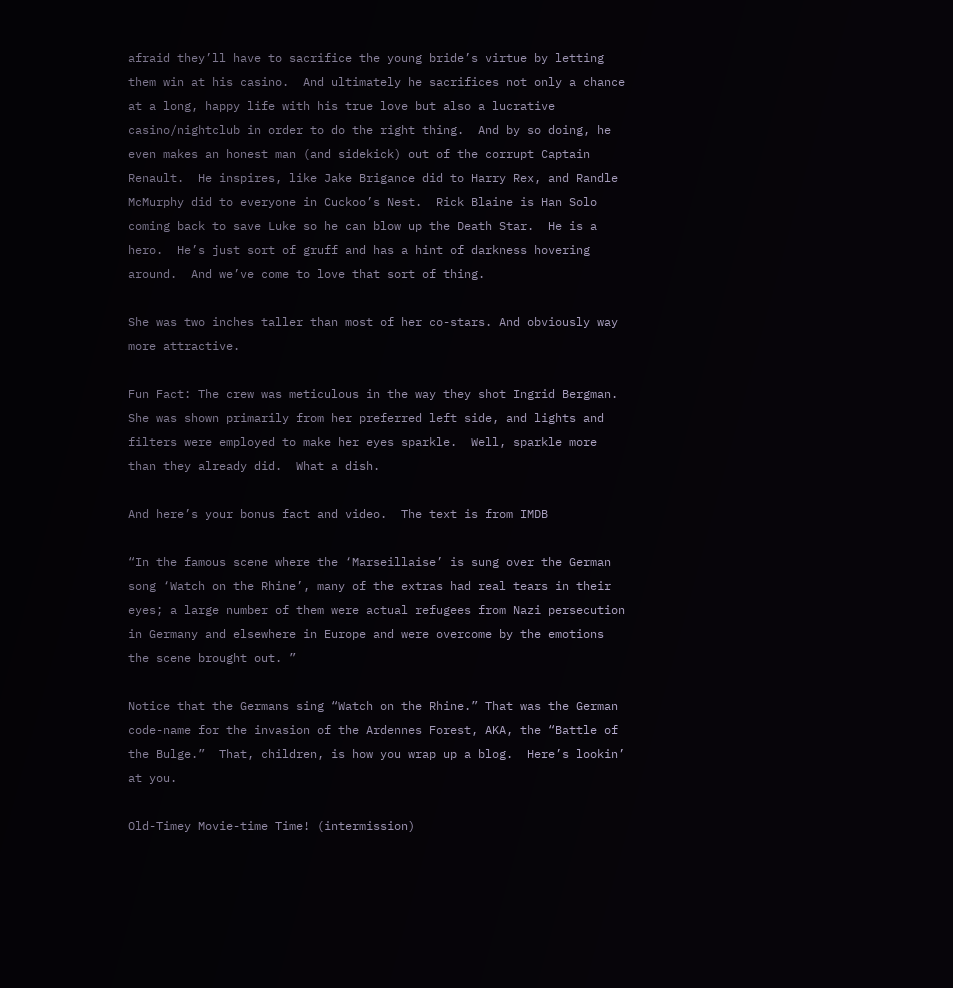afraid they’ll have to sacrifice the young bride’s virtue by letting them win at his casino.  And ultimately he sacrifices not only a chance at a long, happy life with his true love but also a lucrative casino/nightclub in order to do the right thing.  And by so doing, he even makes an honest man (and sidekick) out of the corrupt Captain Renault.  He inspires, like Jake Brigance did to Harry Rex, and Randle McMurphy did to everyone in Cuckoo’s Nest.  Rick Blaine is Han Solo coming back to save Luke so he can blow up the Death Star.  He is a hero.  He’s just sort of gruff and has a hint of darkness hovering around.  And we’ve come to love that sort of thing.

She was two inches taller than most of her co-stars. And obviously way more attractive.

Fun Fact: The crew was meticulous in the way they shot Ingrid Bergman. She was shown primarily from her preferred left side, and lights and filters were employed to make her eyes sparkle.  Well, sparkle more than they already did.  What a dish.

And here’s your bonus fact and video.  The text is from IMDB

“In the famous scene where the ‘Marseillaise’ is sung over the German song ‘Watch on the Rhine’, many of the extras had real tears in their eyes; a large number of them were actual refugees from Nazi persecution in Germany and elsewhere in Europe and were overcome by the emotions the scene brought out. ”

Notice that the Germans sing “Watch on the Rhine.” That was the German code-name for the invasion of the Ardennes Forest, AKA, the “Battle of the Bulge.”  That, children, is how you wrap up a blog.  Here’s lookin’ at you.

Old-Timey Movie-time Time! (intermission)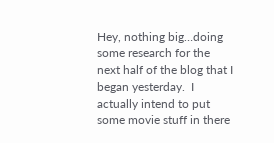Hey, nothing big…doing some research for the next half of the blog that I began yesterday.  I actually intend to put some movie stuff in there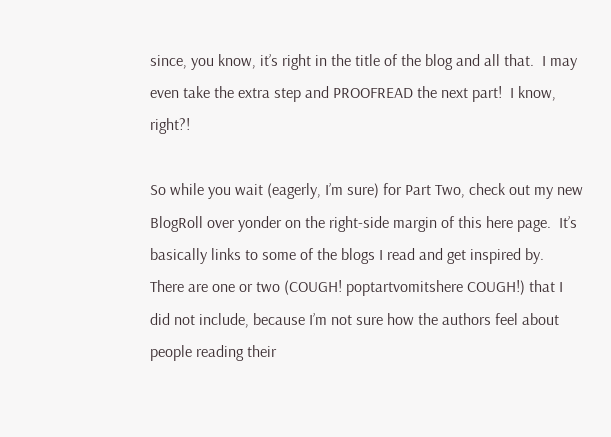since, you know, it’s right in the title of the blog and all that.  I may even take the extra step and PROOFREAD the next part!  I know, right?!

So while you wait (eagerly, I’m sure) for Part Two, check out my new BlogRoll over yonder on the right-side margin of this here page.  It’s basically links to some of the blogs I read and get inspired by.  There are one or two (COUGH! poptartvomitshere COUGH!) that I did not include, because I’m not sure how the authors feel about people reading their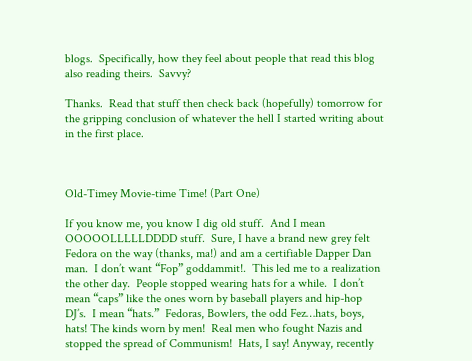blogs.  Specifically, how they feel about people that read this blog also reading theirs.  Savvy?

Thanks.  Read that stuff then check back (hopefully) tomorrow for the gripping conclusion of whatever the hell I started writing about in the first place.



Old-Timey Movie-time Time! (Part One)

If you know me, you know I dig old stuff.  And I mean OOOOOLLLLLDDDD stuff.  Sure, I have a brand new grey felt Fedora on the way (thanks, ma!) and am a certifiable Dapper Dan man.  I don’t want “Fop” goddammit!.  This led me to a realization the other day.  People stopped wearing hats for a while.  I don’t mean “caps” like the ones worn by baseball players and hip-hop DJ’s.  I mean “hats.”  Fedoras, Bowlers, the odd Fez…hats, boys, hats! The kinds worn by men!  Real men who fought Nazis and stopped the spread of Communism!  Hats, I say! Anyway, recently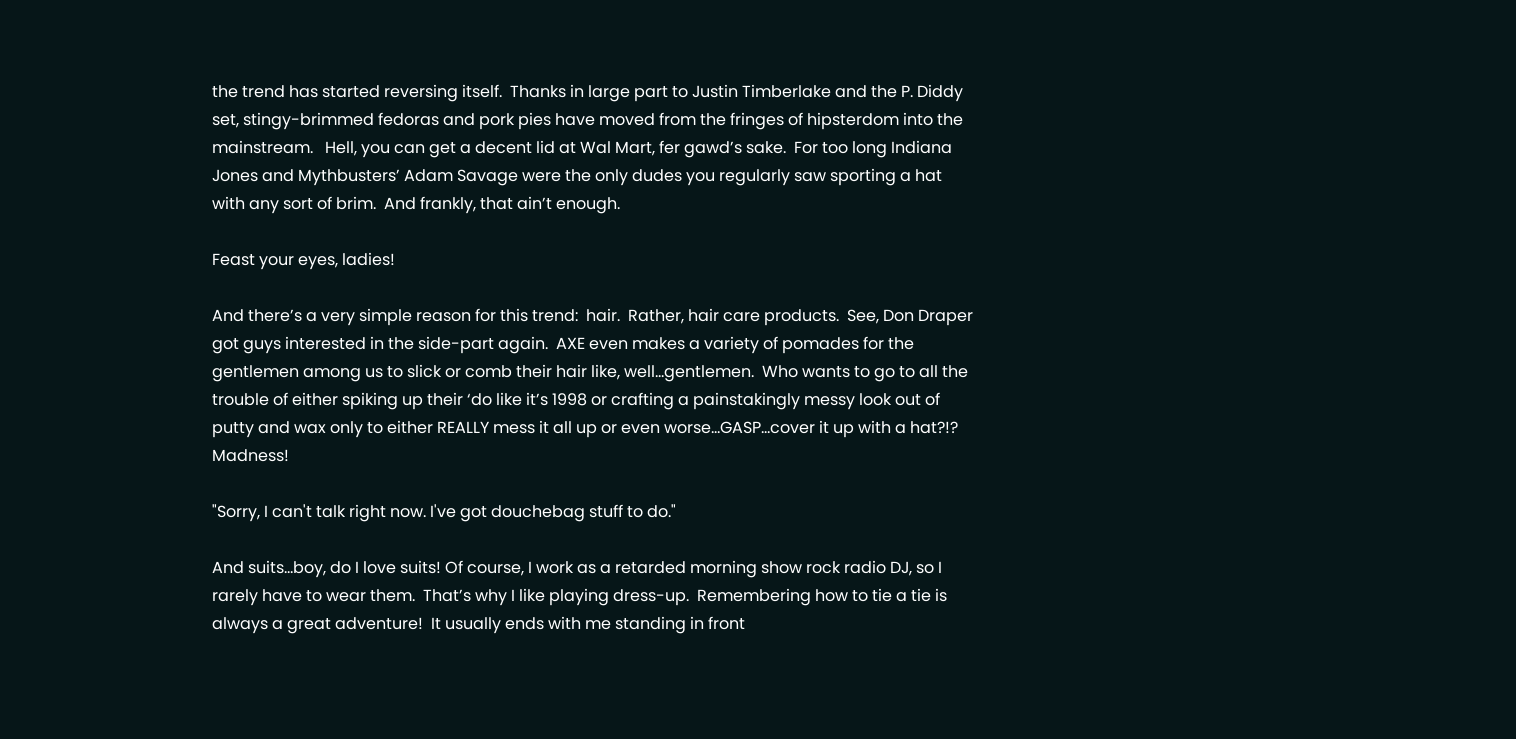the trend has started reversing itself.  Thanks in large part to Justin Timberlake and the P. Diddy set, stingy-brimmed fedoras and pork pies have moved from the fringes of hipsterdom into the mainstream.   Hell, you can get a decent lid at Wal Mart, fer gawd’s sake.  For too long Indiana Jones and Mythbusters’ Adam Savage were the only dudes you regularly saw sporting a hat with any sort of brim.  And frankly, that ain’t enough.

Feast your eyes, ladies!

And there’s a very simple reason for this trend:  hair.  Rather, hair care products.  See, Don Draper got guys interested in the side-part again.  AXE even makes a variety of pomades for the gentlemen among us to slick or comb their hair like, well…gentlemen.  Who wants to go to all the trouble of either spiking up their ‘do like it’s 1998 or crafting a painstakingly messy look out of putty and wax only to either REALLY mess it all up or even worse…GASP…cover it up with a hat?!?  Madness!

"Sorry, I can't talk right now. I've got douchebag stuff to do."

And suits…boy, do I love suits! Of course, I work as a retarded morning show rock radio DJ, so I rarely have to wear them.  That’s why I like playing dress-up.  Remembering how to tie a tie is always a great adventure!  It usually ends with me standing in front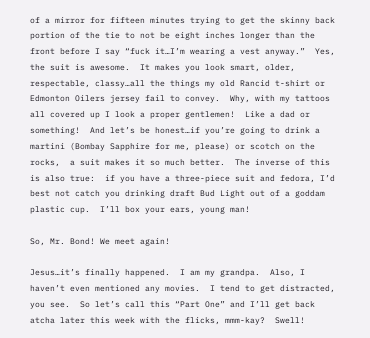of a mirror for fifteen minutes trying to get the skinny back portion of the tie to not be eight inches longer than the front before I say “fuck it…I’m wearing a vest anyway.”  Yes, the suit is awesome.  It makes you look smart, older, respectable, classy…all the things my old Rancid t-shirt or Edmonton Oilers jersey fail to convey.  Why, with my tattoos all covered up I look a proper gentlemen!  Like a dad or something!  And let’s be honest…if you’re going to drink a martini (Bombay Sapphire for me, please) or scotch on the rocks,  a suit makes it so much better.  The inverse of this is also true:  if you have a three-piece suit and fedora, I’d best not catch you drinking draft Bud Light out of a goddam plastic cup.  I’ll box your ears, young man!

So, Mr. Bond! We meet again!

Jesus…it’s finally happened.  I am my grandpa.  Also, I haven’t even mentioned any movies.  I tend to get distracted, you see.  So let’s call this “Part One” and I’ll get back atcha later this week with the flicks, mmm-kay?  Swell!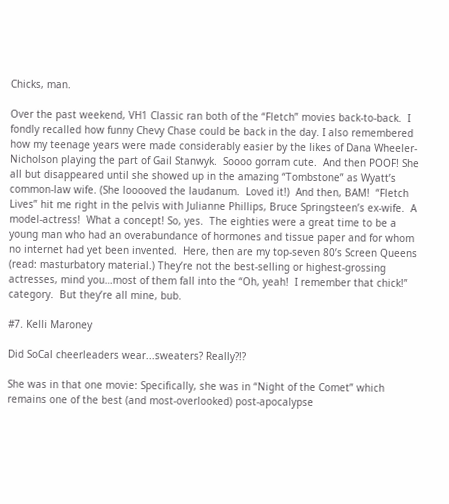Chicks, man.

Over the past weekend, VH1 Classic ran both of the “Fletch” movies back-to-back.  I fondly recalled how funny Chevy Chase could be back in the day. I also remembered how my teenage years were made considerably easier by the likes of Dana Wheeler-Nicholson playing the part of Gail Stanwyk.  Soooo gorram cute.  And then POOF! She all but disappeared until she showed up in the amazing “Tombstone” as Wyatt’s common-law wife. (She looooved the laudanum.  Loved it!)  And then, BAM!  “Fletch Lives” hit me right in the pelvis with Julianne Phillips, Bruce Springsteen’s ex-wife.  A model-actress!  What a concept! So, yes.  The eighties were a great time to be a young man who had an overabundance of hormones and tissue paper and for whom no internet had yet been invented.  Here, then are my top-seven 80’s Screen Queens (read: masturbatory material.) They’re not the best-selling or highest-grossing actresses, mind you…most of them fall into the “Oh, yeah!  I remember that chick!” category.  But they’re all mine, bub.

#7. Kelli Maroney

Did SoCal cheerleaders wear...sweaters? Really?!?

She was in that one movie: Specifically, she was in “Night of the Comet” which remains one of the best (and most-overlooked) post-apocalypse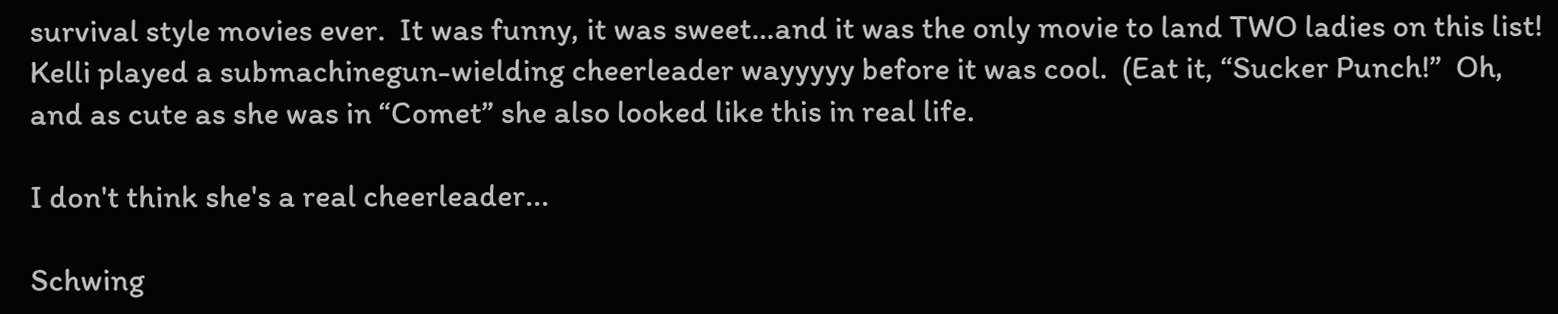survival style movies ever.  It was funny, it was sweet…and it was the only movie to land TWO ladies on this list!  Kelli played a submachinegun-wielding cheerleader wayyyyy before it was cool.  (Eat it, “Sucker Punch!”  Oh, and as cute as she was in “Comet” she also looked like this in real life.

I don't think she's a real cheerleader...

Schwing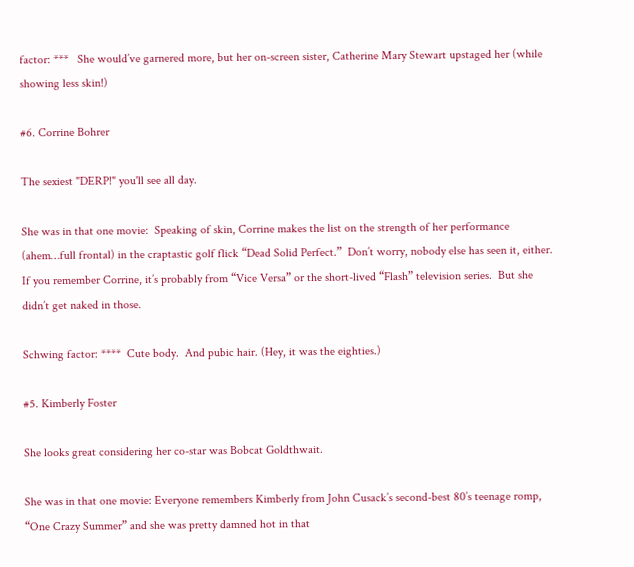factor: ***   She would’ve garnered more, but her on-screen sister, Catherine Mary Stewart upstaged her (while showing less skin!)

#6. Corrine Bohrer

The sexiest "DERP!" you'll see all day.

She was in that one movie:  Speaking of skin, Corrine makes the list on the strength of her performance (ahem…full frontal) in the craptastic golf flick “Dead Solid Perfect.”  Don’t worry, nobody else has seen it, either. If you remember Corrine, it’s probably from “Vice Versa” or the short-lived “Flash” television series.  But she didn’t get naked in those.

Schwing factor: ****  Cute body.  And pubic hair. (Hey, it was the eighties.)

#5. Kimberly Foster

She looks great considering her co-star was Bobcat Goldthwait.

She was in that one movie: Everyone remembers Kimberly from John Cusack’s second-best 80’s teenage romp, “One Crazy Summer” and she was pretty damned hot in that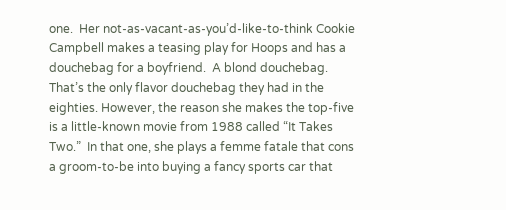one.  Her not-as-vacant-as-you’d-like-to-think Cookie Campbell makes a teasing play for Hoops and has a douchebag for a boyfriend.  A blond douchebag.  That’s the only flavor douchebag they had in the eighties. However, the reason she makes the top-five is a little-known movie from 1988 called “It Takes Two.”  In that one, she plays a femme fatale that cons a groom-to-be into buying a fancy sports car that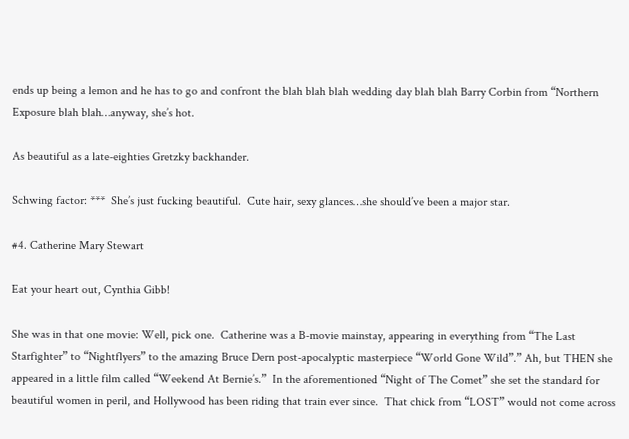ends up being a lemon and he has to go and confront the blah blah blah wedding day blah blah Barry Corbin from “Northern Exposure blah blah…anyway, she’s hot.

As beautiful as a late-eighties Gretzky backhander.

Schwing factor: ***  She’s just fucking beautiful.  Cute hair, sexy glances…she should’ve been a major star.

#4. Catherine Mary Stewart

Eat your heart out, Cynthia Gibb!

She was in that one movie: Well, pick one.  Catherine was a B-movie mainstay, appearing in everything from “The Last Starfighter” to “Nightflyers” to the amazing Bruce Dern post-apocalyptic masterpiece “World Gone Wild”.” Ah, but THEN she appeared in a little film called “Weekend At Bernie’s.”  In the aforementioned “Night of The Comet” she set the standard for beautiful women in peril, and Hollywood has been riding that train ever since.  That chick from “LOST” would not come across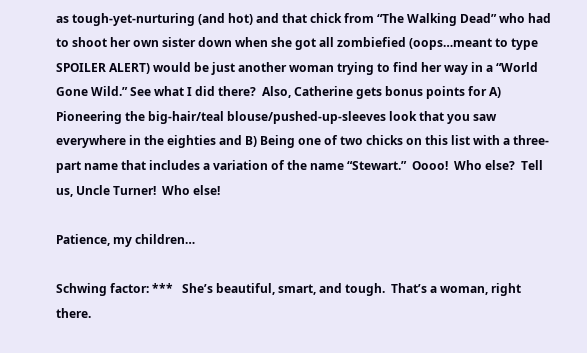as tough-yet-nurturing (and hot) and that chick from “The Walking Dead” who had to shoot her own sister down when she got all zombiefied (oops…meant to type SPOILER ALERT) would be just another woman trying to find her way in a “World Gone Wild.” See what I did there?  Also, Catherine gets bonus points for A) Pioneering the big-hair/teal blouse/pushed-up-sleeves look that you saw everywhere in the eighties and B) Being one of two chicks on this list with a three-part name that includes a variation of the name “Stewart.”  Oooo!  Who else?  Tell us, Uncle Turner!  Who else!

Patience, my children…

Schwing factor: ***   She’s beautiful, smart, and tough.  That’s a woman, right there.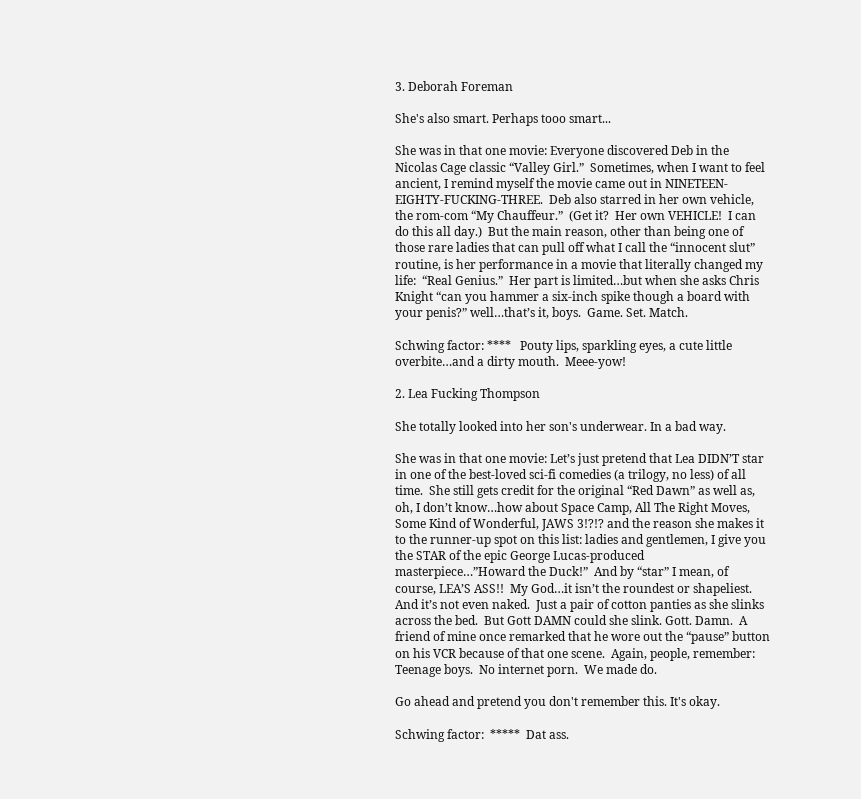3. Deborah Foreman

She's also smart. Perhaps tooo smart...

She was in that one movie: Everyone discovered Deb in the Nicolas Cage classic “Valley Girl.”  Sometimes, when I want to feel ancient, I remind myself the movie came out in NINETEEN-EIGHTY-FUCKING-THREE.  Deb also starred in her own vehicle, the rom-com “My Chauffeur.”  (Get it?  Her own VEHICLE!  I can do this all day.)  But the main reason, other than being one of those rare ladies that can pull off what I call the “innocent slut” routine, is her performance in a movie that literally changed my life:  “Real Genius.”  Her part is limited…but when she asks Chris Knight “can you hammer a six-inch spike though a board with your penis?” well…that’s it, boys.  Game. Set. Match.

Schwing factor: ****   Pouty lips, sparkling eyes, a cute little overbite…and a dirty mouth.  Meee-yow!

2. Lea Fucking Thompson

She totally looked into her son's underwear. In a bad way.

She was in that one movie: Let’s just pretend that Lea DIDN’T star in one of the best-loved sci-fi comedies (a trilogy, no less) of all time.  She still gets credit for the original “Red Dawn” as well as, oh, I don’t know…how about Space Camp, All The Right Moves, Some Kind of Wonderful, JAWS 3!?!? and the reason she makes it to the runner-up spot on this list: ladies and gentlemen, I give you the STAR of the epic George Lucas-produced masterpiece…”Howard the Duck!”  And by “star” I mean, of course, LEA’S ASS!!  My God…it isn’t the roundest or shapeliest.  And it’s not even naked.  Just a pair of cotton panties as she slinks across the bed.  But Gott DAMN could she slink. Gott. Damn.  A friend of mine once remarked that he wore out the “pause” button on his VCR because of that one scene.  Again, people, remember:  Teenage boys.  No internet porn.  We made do.

Go ahead and pretend you don't remember this. It's okay.

Schwing factor:  *****  Dat ass.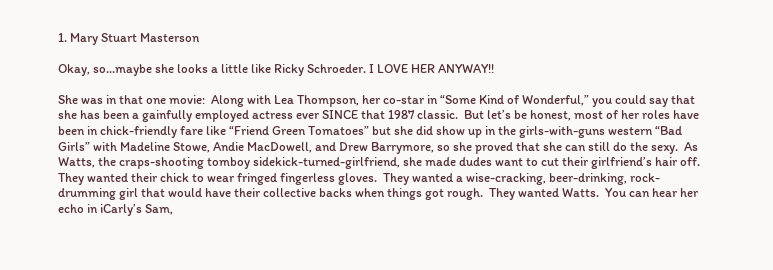1. Mary Stuart Masterson

Okay, so...maybe she looks a little like Ricky Schroeder. I LOVE HER ANYWAY!!

She was in that one movie:  Along with Lea Thompson, her co-star in “Some Kind of Wonderful,” you could say that she has been a gainfully employed actress ever SINCE that 1987 classic.  But let’s be honest, most of her roles have been in chick-friendly fare like “Friend Green Tomatoes” but she did show up in the girls-with-guns western “Bad Girls” with Madeline Stowe, Andie MacDowell, and Drew Barrymore, so she proved that she can still do the sexy.  As Watts, the craps-shooting tomboy sidekick-turned-girlfriend, she made dudes want to cut their girlfriend’s hair off.  They wanted their chick to wear fringed fingerless gloves.  They wanted a wise-cracking, beer-drinking, rock-drumming girl that would have their collective backs when things got rough.  They wanted Watts.  You can hear her echo in iCarly’s Sam,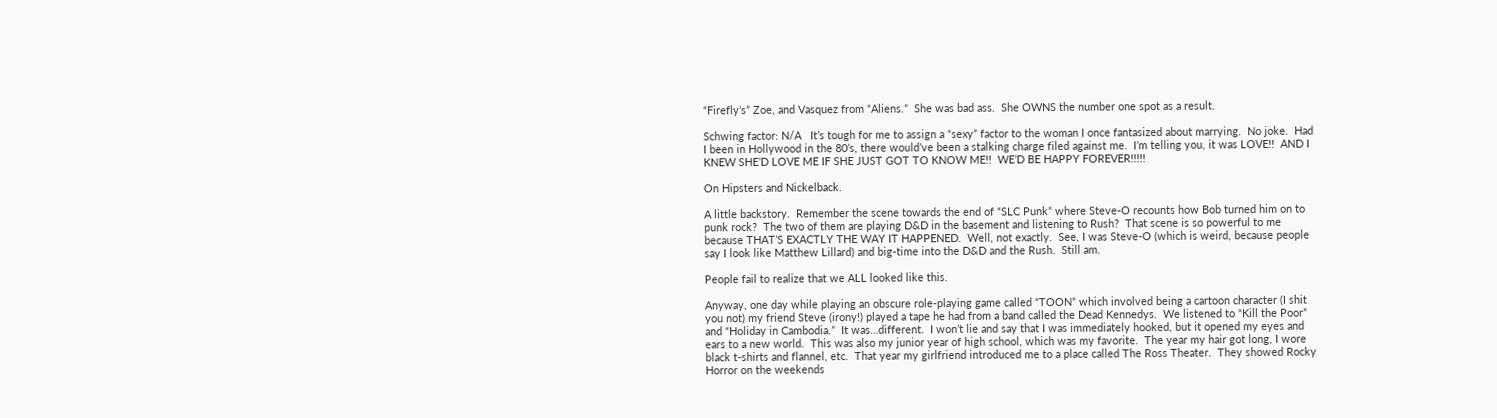“Firefly’s” Zoe, and Vasquez from “Aliens.”  She was bad ass.  She OWNS the number one spot as a result.

Schwing factor: N/A   It’s tough for me to assign a “sexy” factor to the woman I once fantasized about marrying.  No joke.  Had I been in Hollywood in the 80’s, there would’ve been a stalking charge filed against me.  I’m telling you, it was LOVE!!  AND I KNEW SHE’D LOVE ME IF SHE JUST GOT TO KNOW ME!!  WE’D BE HAPPY FOREVER!!!!!

On Hipsters and Nickelback.

A little backstory.  Remember the scene towards the end of “SLC Punk” where Steve-O recounts how Bob turned him on to punk rock?  The two of them are playing D&D in the basement and listening to Rush?  That scene is so powerful to me because THAT’S EXACTLY THE WAY IT HAPPENED.  Well, not exactly.  See, I was Steve-O (which is weird, because people say I look like Matthew Lillard) and big-time into the D&D and the Rush.  Still am.

People fail to realize that we ALL looked like this.

Anyway, one day while playing an obscure role-playing game called “TOON” which involved being a cartoon character (I shit you not) my friend Steve (irony!) played a tape he had from a band called the Dead Kennedys.  We listened to “Kill the Poor” and “Holiday in Cambodia.”  It was…different.  I won’t lie and say that I was immediately hooked, but it opened my eyes and ears to a new world.  This was also my junior year of high school, which was my favorite.  The year my hair got long, I wore black t-shirts and flannel, etc.  That year my girlfriend introduced me to a place called The Ross Theater.  They showed Rocky Horror on the weekends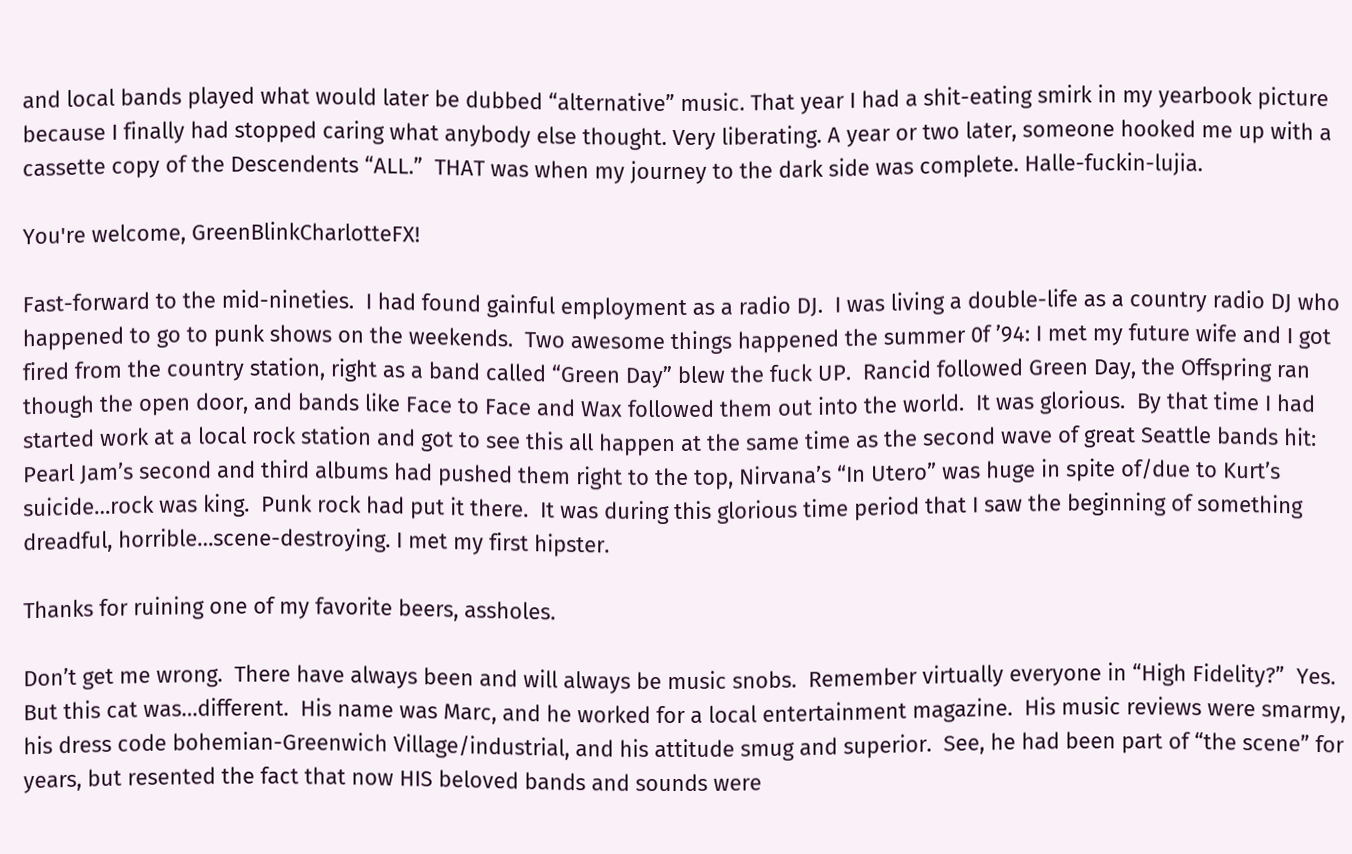and local bands played what would later be dubbed “alternative” music. That year I had a shit-eating smirk in my yearbook picture because I finally had stopped caring what anybody else thought. Very liberating. A year or two later, someone hooked me up with a cassette copy of the Descendents “ALL.”  THAT was when my journey to the dark side was complete. Halle-fuckin-lujia.

You're welcome, GreenBlinkCharlotteFX!

Fast-forward to the mid-nineties.  I had found gainful employment as a radio DJ.  I was living a double-life as a country radio DJ who happened to go to punk shows on the weekends.  Two awesome things happened the summer 0f ’94: I met my future wife and I got fired from the country station, right as a band called “Green Day” blew the fuck UP.  Rancid followed Green Day, the Offspring ran though the open door, and bands like Face to Face and Wax followed them out into the world.  It was glorious.  By that time I had started work at a local rock station and got to see this all happen at the same time as the second wave of great Seattle bands hit:  Pearl Jam’s second and third albums had pushed them right to the top, Nirvana’s “In Utero” was huge in spite of/due to Kurt’s suicide…rock was king.  Punk rock had put it there.  It was during this glorious time period that I saw the beginning of something dreadful, horrible…scene-destroying. I met my first hipster.

Thanks for ruining one of my favorite beers, assholes.

Don’t get me wrong.  There have always been and will always be music snobs.  Remember virtually everyone in “High Fidelity?”  Yes.  But this cat was…different.  His name was Marc, and he worked for a local entertainment magazine.  His music reviews were smarmy, his dress code bohemian-Greenwich Village/industrial, and his attitude smug and superior.  See, he had been part of “the scene” for years, but resented the fact that now HIS beloved bands and sounds were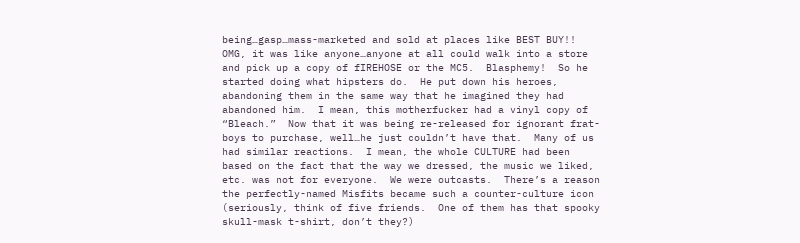being…gasp…mass-marketed and sold at places like BEST BUY!!  OMG, it was like anyone…anyone at all could walk into a store and pick up a copy of fIREHOSE or the MC5.  Blasphemy!  So he started doing what hipsters do.  He put down his heroes, abandoning them in the same way that he imagined they had abandoned him.  I mean, this motherfucker had a vinyl copy of “Bleach.”  Now that it was being re-released for ignorant frat-boys to purchase, well…he just couldn’t have that.  Many of us had similar reactions.  I mean, the whole CULTURE had been based on the fact that the way we dressed, the music we liked, etc. was not for everyone.  We were outcasts.  There’s a reason the perfectly-named Misfits became such a counter-culture icon (seriously, think of five friends.  One of them has that spooky skull-mask t-shirt, don’t they?)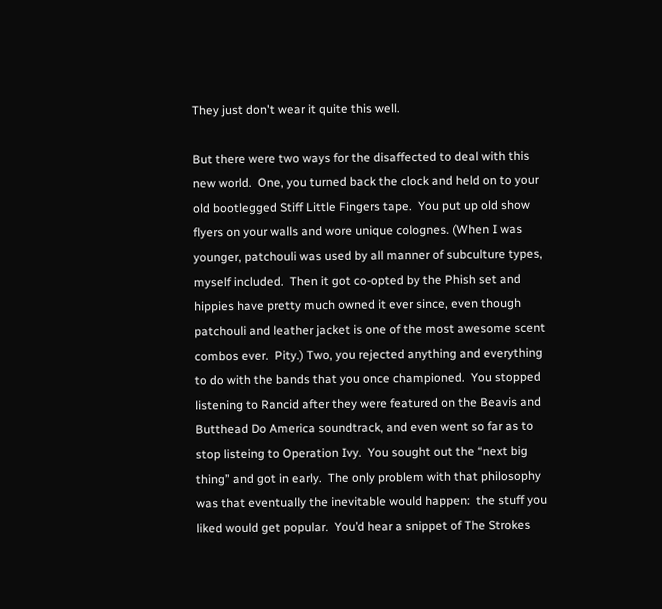They just don't wear it quite this well.

But there were two ways for the disaffected to deal with this new world.  One, you turned back the clock and held on to your old bootlegged Stiff Little Fingers tape.  You put up old show flyers on your walls and wore unique colognes. (When I was younger, patchouli was used by all manner of subculture types, myself included.  Then it got co-opted by the Phish set and hippies have pretty much owned it ever since, even though patchouli and leather jacket is one of the most awesome scent combos ever.  Pity.) Two, you rejected anything and everything to do with the bands that you once championed.  You stopped listening to Rancid after they were featured on the Beavis and Butthead Do America soundtrack, and even went so far as to stop listeing to Operation Ivy.  You sought out the “next big thing” and got in early.  The only problem with that philosophy was that eventually the inevitable would happen:  the stuff you liked would get popular.  You’d hear a snippet of The Strokes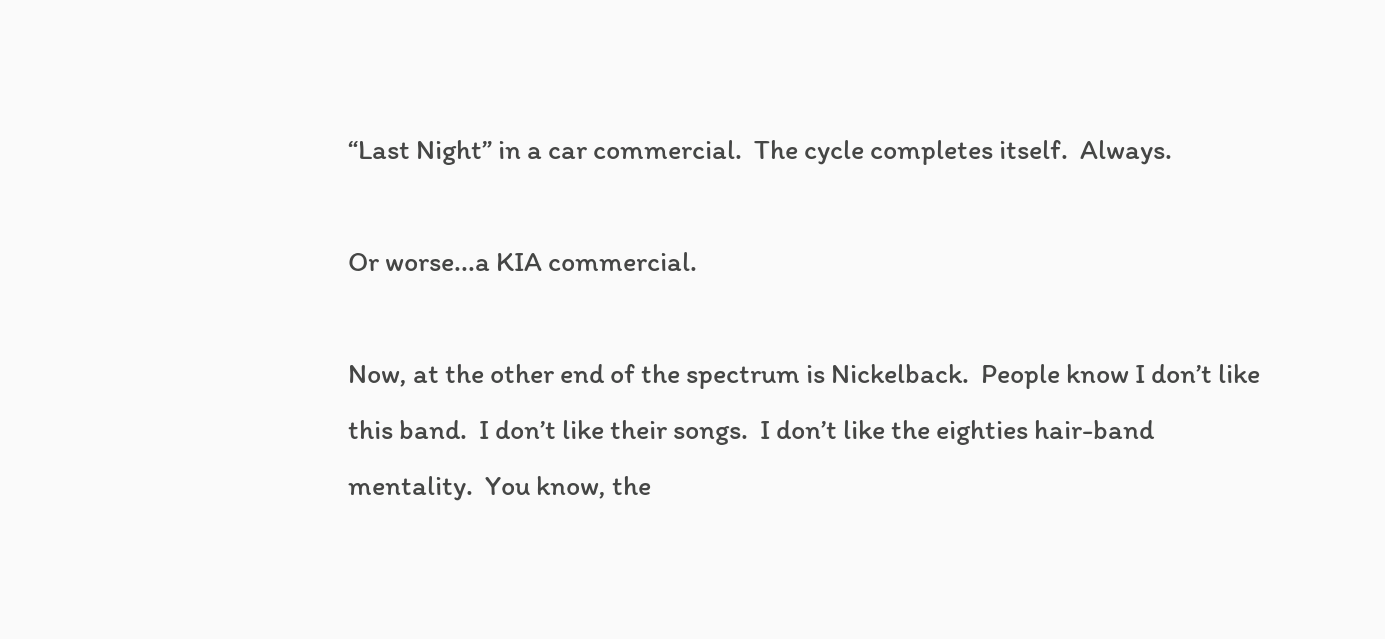“Last Night” in a car commercial.  The cycle completes itself.  Always.

Or worse...a KIA commercial.

Now, at the other end of the spectrum is Nickelback.  People know I don’t like this band.  I don’t like their songs.  I don’t like the eighties hair-band mentality.  You know, the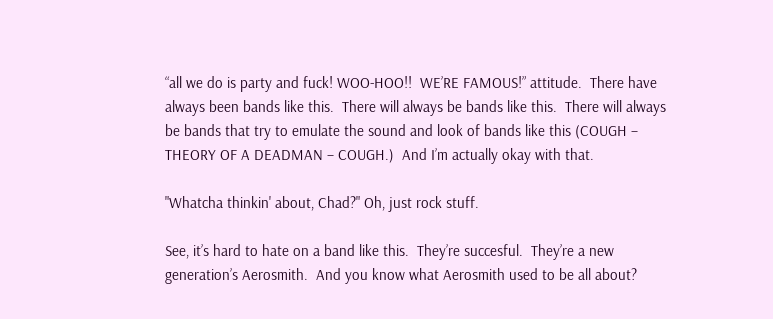“all we do is party and fuck! WOO-HOO!!  WE’RE FAMOUS!” attitude.  There have always been bands like this.  There will always be bands like this.  There will always be bands that try to emulate the sound and look of bands like this (COUGH – THEORY OF A DEADMAN – COUGH.)  And I’m actually okay with that.

"Whatcha thinkin' about, Chad?" Oh, just rock stuff.

See, it’s hard to hate on a band like this.  They’re succesful.  They’re a new generation’s Aerosmith.  And you know what Aerosmith used to be all about?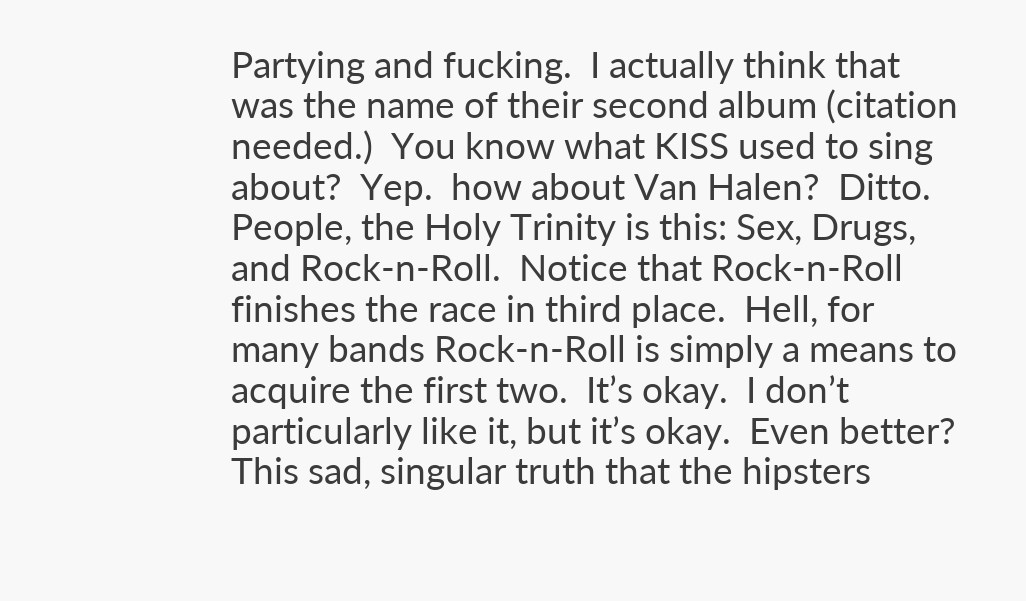Partying and fucking.  I actually think that was the name of their second album (citation needed.)  You know what KISS used to sing about?  Yep.  how about Van Halen?  Ditto.  People, the Holy Trinity is this: Sex, Drugs, and Rock-n-Roll.  Notice that Rock-n-Roll finishes the race in third place.  Hell, for many bands Rock-n-Roll is simply a means to acquire the first two.  It’s okay.  I don’t particularly like it, but it’s okay.  Even better?  This sad, singular truth that the hipsters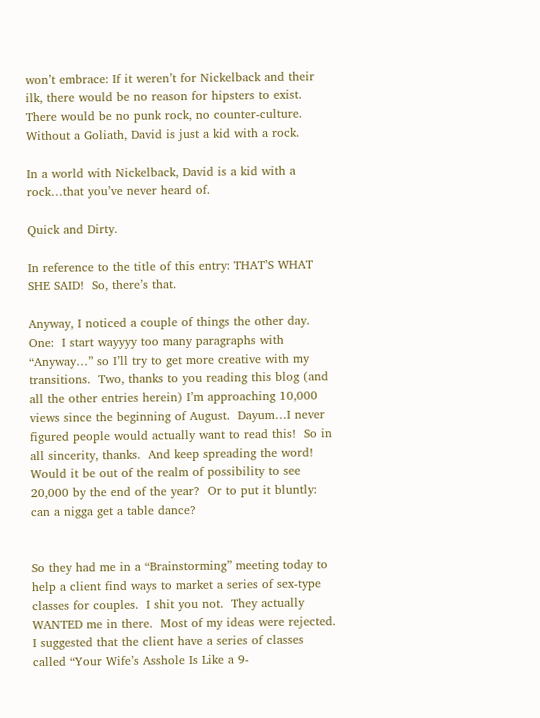won’t embrace: If it weren’t for Nickelback and their ilk, there would be no reason for hipsters to exist.  There would be no punk rock, no counter-culture.  Without a Goliath, David is just a kid with a rock.

In a world with Nickelback, David is a kid with a rock…that you’ve never heard of.

Quick and Dirty.

In reference to the title of this entry: THAT’S WHAT SHE SAID!  So, there’s that.

Anyway, I noticed a couple of things the other day.  One:  I start wayyyy too many paragraphs with “Anyway…” so I’ll try to get more creative with my transitions.  Two, thanks to you reading this blog (and all the other entries herein) I’m approaching 10,000 views since the beginning of August.  Dayum…I never figured people would actually want to read this!  So in all sincerity, thanks.  And keep spreading the word!  Would it be out of the realm of possibility to see 20,000 by the end of the year?  Or to put it bluntly: can a nigga get a table dance?


So they had me in a “Brainstorming” meeting today to help a client find ways to market a series of sex-type classes for couples.  I shit you not.  They actually WANTED me in there.  Most of my ideas were rejected.  I suggested that the client have a series of classes called “Your Wife’s Asshole Is Like a 9-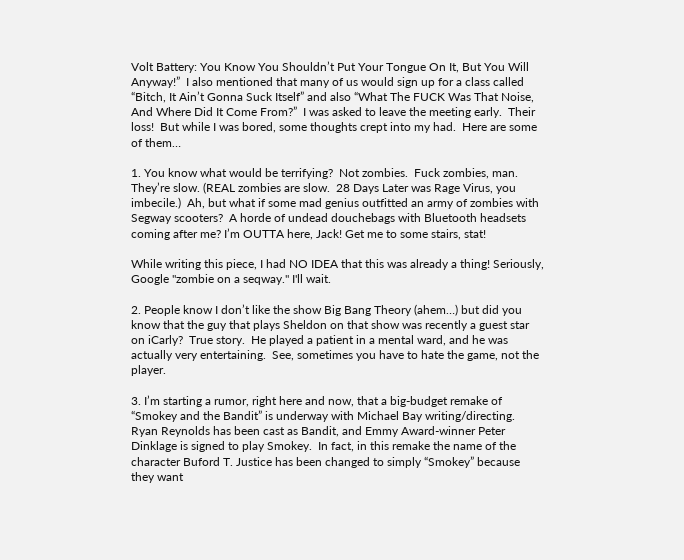Volt Battery: You Know You Shouldn’t Put Your Tongue On It, But You Will Anyway!”  I also mentioned that many of us would sign up for a class called “Bitch, It Ain’t Gonna Suck Itself” and also “What The FUCK Was That Noise, And Where Did It Come From?”  I was asked to leave the meeting early.  Their loss!  But while I was bored, some thoughts crept into my had.  Here are some of them…

1. You know what would be terrifying?  Not zombies.  Fuck zombies, man.  They’re slow. (REAL zombies are slow.  28 Days Later was Rage Virus, you imbecile.)  Ah, but what if some mad genius outfitted an army of zombies with Segway scooters?  A horde of undead douchebags with Bluetooth headsets coming after me? I’m OUTTA here, Jack! Get me to some stairs, stat!

While writing this piece, I had NO IDEA that this was already a thing! Seriously, Google "zombie on a seqway." I'll wait.

2. People know I don’t like the show Big Bang Theory (ahem…) but did you know that the guy that plays Sheldon on that show was recently a guest star on iCarly?  True story.  He played a patient in a mental ward, and he was actually very entertaining.  See, sometimes you have to hate the game, not the player.

3. I’m starting a rumor, right here and now, that a big-budget remake of “Smokey and the Bandit” is underway with Michael Bay writing/directing.  Ryan Reynolds has been cast as Bandit, and Emmy Award-winner Peter Dinklage is signed to play Smokey.  In fact, in this remake the name of the character Buford T. Justice has been changed to simply “Smokey” because they want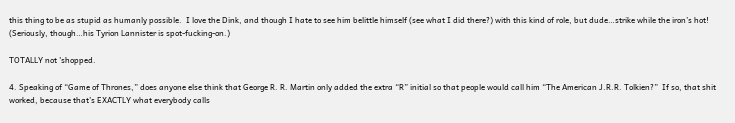this thing to be as stupid as humanly possible.  I love the Dink, and though I hate to see him belittle himself (see what I did there?) with this kind of role, but dude…strike while the iron’s hot!  (Seriously, though…his Tyrion Lannister is spot-fucking-on.)

TOTALLY not 'shopped.

4. Speaking of “Game of Thrones,” does anyone else think that George R. R. Martin only added the extra “R” initial so that people would call him “The American J.R.R. Tolkien?”  If so, that shit worked, because that’s EXACTLY what everybody calls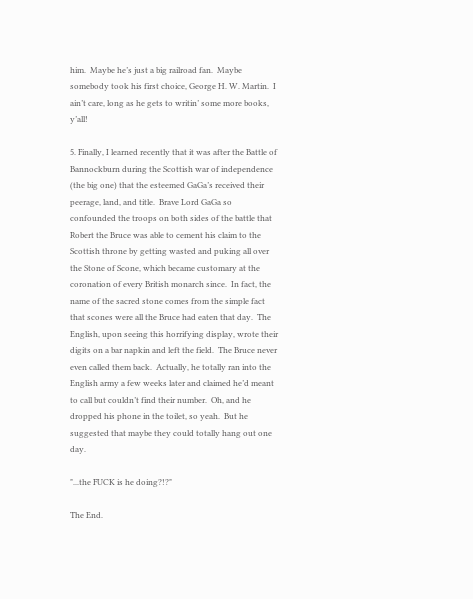him.  Maybe he’s just a big railroad fan.  Maybe somebody took his first choice, George H. W. Martin.  I ain’t care, long as he gets to writin’ some more books, y’all!

5. Finally, I learned recently that it was after the Battle of Bannockburn during the Scottish war of independence (the big one) that the esteemed GaGa’s received their peerage, land, and title.  Brave Lord GaGa so confounded the troops on both sides of the battle that Robert the Bruce was able to cement his claim to the Scottish throne by getting wasted and puking all over the Stone of Scone, which became customary at the coronation of every British monarch since.  In fact, the name of the sacred stone comes from the simple fact that scones were all the Bruce had eaten that day.  The English, upon seeing this horrifying display, wrote their digits on a bar napkin and left the field.  The Bruce never even called them back.  Actually, he totally ran into the English army a few weeks later and claimed he’d meant to call but couldn’t find their number.  Oh, and he dropped his phone in the toilet, so yeah.  But he suggested that maybe they could totally hang out one day.

"...the FUCK is he doing?!?"

The End.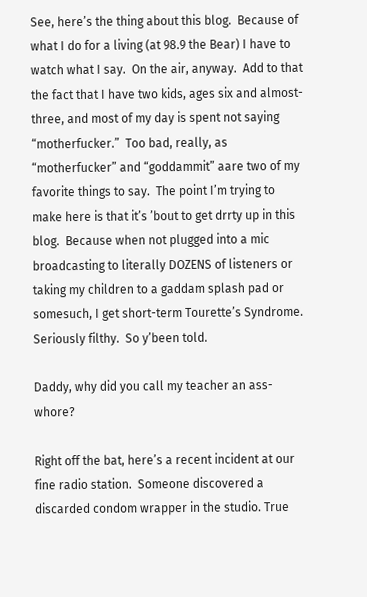See, here’s the thing about this blog.  Because of what I do for a living (at 98.9 the Bear) I have to watch what I say.  On the air, anyway.  Add to that the fact that I have two kids, ages six and almost-three, and most of my day is spent not saying “motherfucker.”  Too bad, really, as “motherfucker” and “goddammit” aare two of my favorite things to say.  The point I’m trying to make here is that it’s ’bout to get drrty up in this blog.  Because when not plugged into a mic broadcasting to literally DOZENS of listeners or taking my children to a gaddam splash pad or somesuch, I get short-term Tourette’s Syndrome.  Seriously filthy.  So y’been told.

Daddy, why did you call my teacher an ass-whore?

Right off the bat, here’s a recent incident at our fine radio station.  Someone discovered a discarded condom wrapper in the studio. True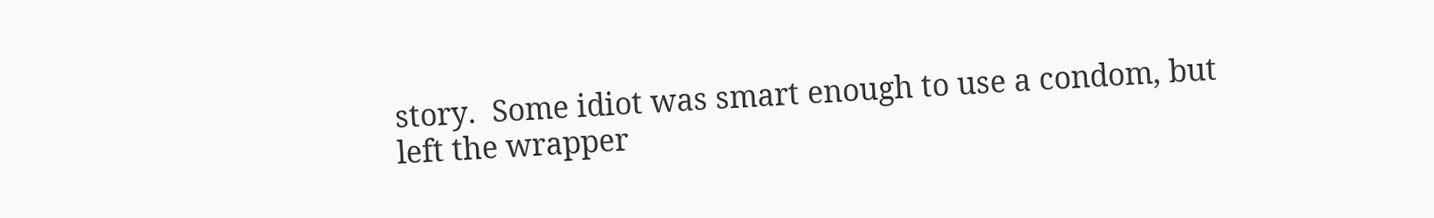story.  Some idiot was smart enough to use a condom, but left the wrapper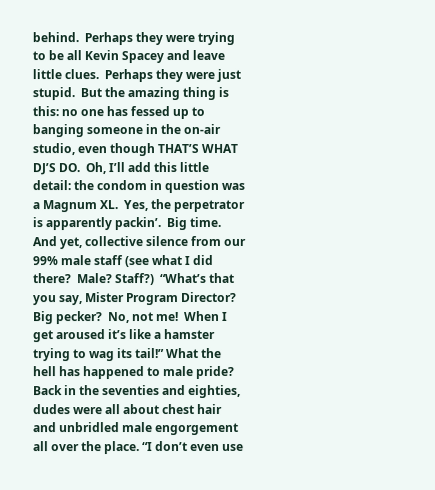behind.  Perhaps they were trying to be all Kevin Spacey and leave little clues.  Perhaps they were just stupid.  But the amazing thing is this: no one has fessed up to banging someone in the on-air studio, even though THAT’S WHAT DJ’S DO.  Oh, I’ll add this little detail: the condom in question was a Magnum XL.  Yes, the perpetrator is apparently packin’.  Big time.  And yet, collective silence from our 99% male staff (see what I did there?  Male? Staff?)  “What’s that you say, Mister Program Director?  Big pecker?  No, not me!  When I get aroused it’s like a hamster trying to wag its tail!” What the hell has happened to male pride?  Back in the seventies and eighties, dudes were all about chest hair and unbridled male engorgement all over the place. “I don’t even use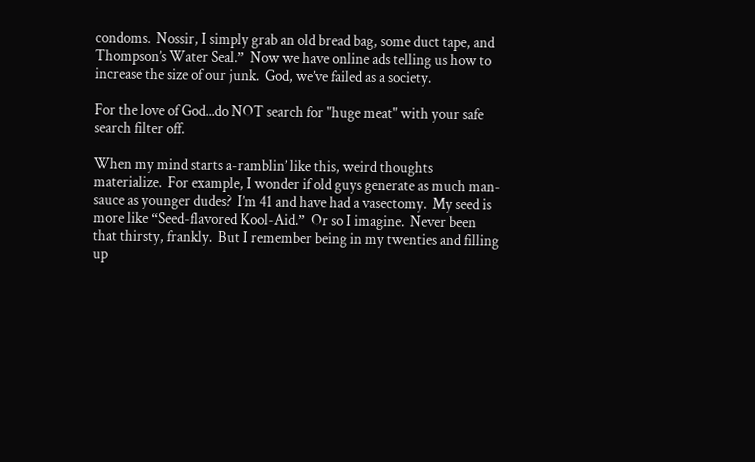condoms.  Nossir, I simply grab an old bread bag, some duct tape, and Thompson’s Water Seal.”  Now we have online ads telling us how to increase the size of our junk.  God, we’ve failed as a society.

For the love of God...do NOT search for "huge meat" with your safe search filter off.

When my mind starts a-ramblin’ like this, weird thoughts materialize.  For example, I wonder if old guys generate as much man-sauce as younger dudes?  I’m 41 and have had a vasectomy.  My seed is more like “Seed-flavored Kool-Aid.”  Or so I imagine.  Never been that thirsty, frankly.  But I remember being in my twenties and filling up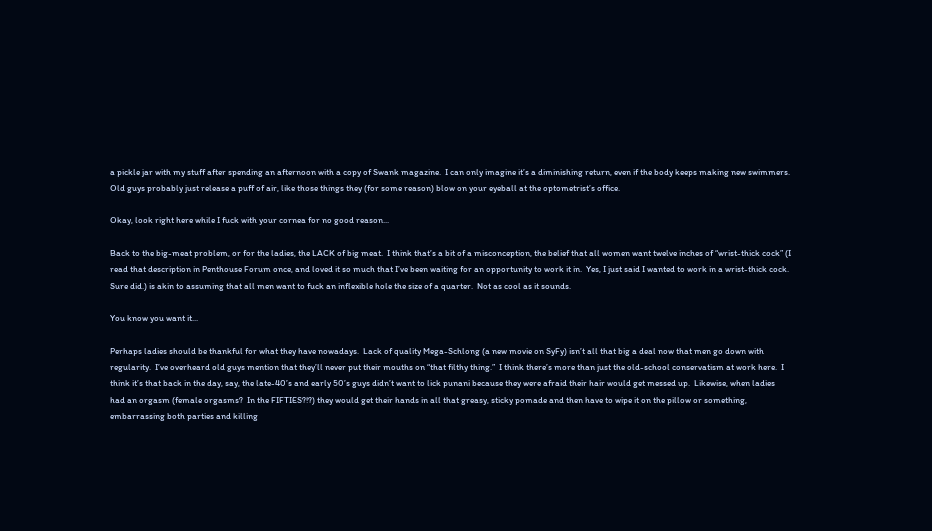a pickle jar with my stuff after spending an afternoon with a copy of Swank magazine.  I can only imagine it’s a diminishing return, even if the body keeps making new swimmers.  Old guys probably just release a puff of air, like those things they (for some reason) blow on your eyeball at the optometrist’s office.

Okay, look right here while I fuck with your cornea for no good reason...

Back to the big-meat problem, or for the ladies, the LACK of big meat.  I think that’s a bit of a misconception, the belief that all women want twelve inches of “wrist-thick cock” (I read that description in Penthouse Forum once, and loved it so much that I’ve been waiting for an opportunity to work it in.  Yes, I just said I wanted to work in a wrist-thick cock.  Sure did.) is akin to assuming that all men want to fuck an inflexible hole the size of a quarter.  Not as cool as it sounds.

You know you want it...

Perhaps ladies should be thankful for what they have nowadays.  Lack of quality Mega-Schlong (a new movie on SyFy) isn’t all that big a deal now that men go down with regularity.  I’ve overheard old guys mention that they’ll never put their mouths on “that filthy thing.”  I think there’s more than just the old-school conservatism at work here.  I think it’s that back in the day, say, the late-40’s and early 50’s guys didn’t want to lick punani because they were afraid their hair would get messed up.  Likewise, when ladies had an orgasm (female orgasms?  In the FIFTIES?!?) they would get their hands in all that greasy, sticky pomade and then have to wipe it on the pillow or something,  embarrassing both parties and killing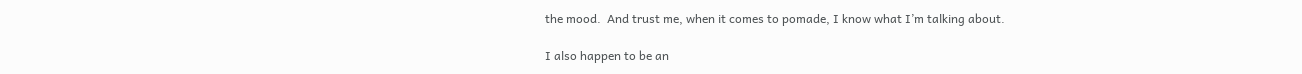the mood.  And trust me, when it comes to pomade, I know what I’m talking about.

I also happen to be an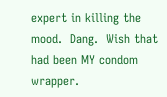expert in killing the mood.  Dang.  Wish that had been MY condom wrapper.